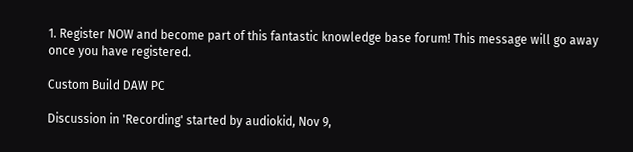1. Register NOW and become part of this fantastic knowledge base forum! This message will go away once you have registered.

Custom Build DAW PC

Discussion in 'Recording' started by audiokid, Nov 9,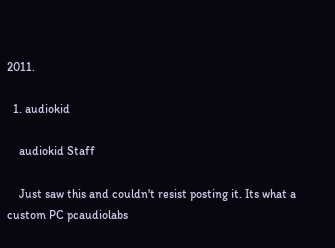2011.

  1. audiokid

    audiokid Staff

    Just saw this and couldn't resist posting it. Its what a custom PC pcaudiolabs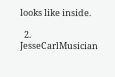looks like inside.

  2. JesseCarlMusician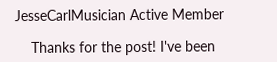JesseCarlMusician Active Member

    Thanks for the post! I've been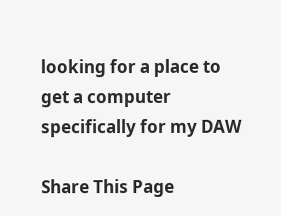looking for a place to get a computer specifically for my DAW

Share This Page